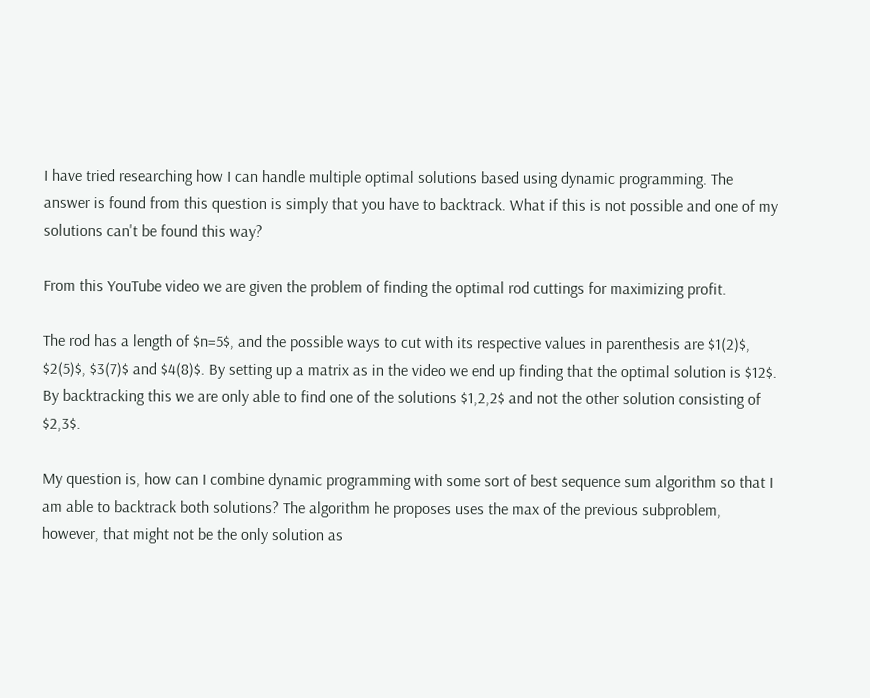I have tried researching how I can handle multiple optimal solutions based using dynamic programming. The answer is found from this question is simply that you have to backtrack. What if this is not possible and one of my solutions can't be found this way?

From this YouTube video we are given the problem of finding the optimal rod cuttings for maximizing profit.

The rod has a length of $n=5$, and the possible ways to cut with its respective values in parenthesis are $1(2)$, $2(5)$, $3(7)$ and $4(8)$. By setting up a matrix as in the video we end up finding that the optimal solution is $12$. By backtracking this we are only able to find one of the solutions $1,2,2$ and not the other solution consisting of $2,3$.

My question is, how can I combine dynamic programming with some sort of best sequence sum algorithm so that I am able to backtrack both solutions? The algorithm he proposes uses the max of the previous subproblem, however, that might not be the only solution as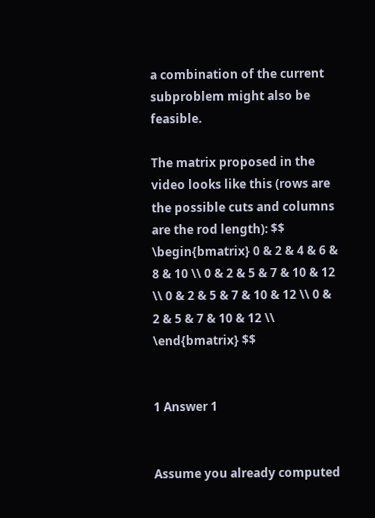a combination of the current subproblem might also be feasible.

The matrix proposed in the video looks like this (rows are the possible cuts and columns are the rod length): $$ \begin{bmatrix} 0 & 2 & 4 & 6 & 8 & 10 \\ 0 & 2 & 5 & 7 & 10 & 12 \\ 0 & 2 & 5 & 7 & 10 & 12 \\ 0 & 2 & 5 & 7 & 10 & 12 \\ \end{bmatrix} $$


1 Answer 1


Assume you already computed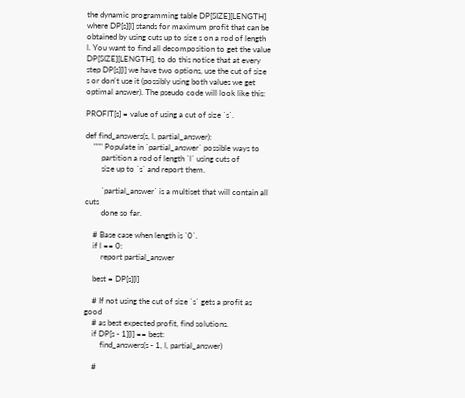the dynamic programming table DP[SIZE][LENGTH] where DP[s][l] stands for maximum profit that can be obtained by using cuts up to size s on a rod of length l. You want to find all decomposition to get the value DP[SIZE][LENGTH], to do this notice that at every step DP[s][l] we have two options, use the cut of size s or don't use it (possibly using both values we get optimal answer). The pseudo code will look like this:

PROFIT[s] = value of using a cut of size `s`.

def find_answers(s, l, partial_answer):
    """ Populate in `partial_answer` possible ways to
        partition a rod of length `l` using cuts of
        size up to `s` and report them.

        `partial_answer` is a multiset that will contain all cuts
        done so far.

    # Base case when length is `0`.
    if l == 0:
        report partial_answer

    best = DP[s][l]

    # If not using the cut of size `s` gets a profit as good
    # as best expected profit, find solutions.
    if DP[s - 1][l] == best:
        find_answers(s - 1, l, partial_answer)

    #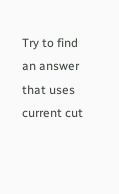Try to find an answer that uses current cut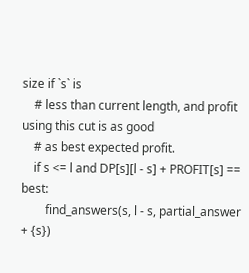size if `s` is
    # less than current length, and profit using this cut is as good
    # as best expected profit.
    if s <= l and DP[s][l - s] + PROFIT[s] == best:
        find_answers(s, l - s, partial_answer + {s})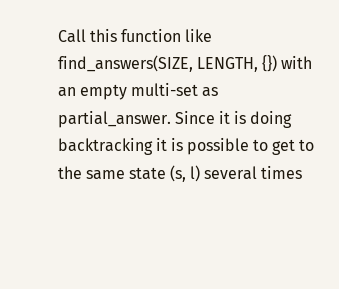Call this function like find_answers(SIZE, LENGTH, {}) with an empty multi-set as partial_answer. Since it is doing backtracking it is possible to get to the same state (s, l) several times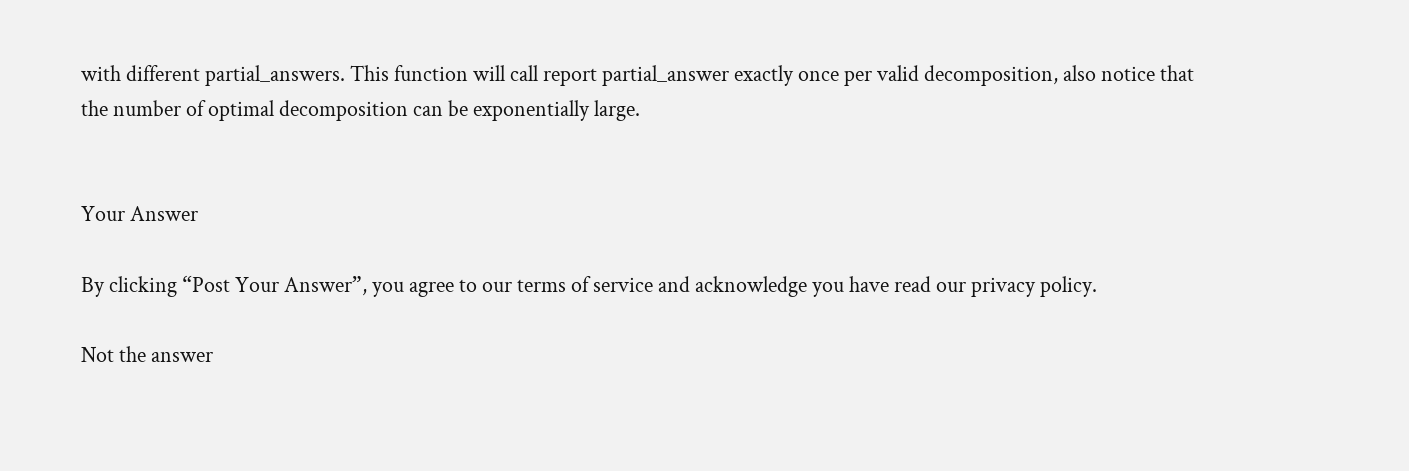with different partial_answers. This function will call report partial_answer exactly once per valid decomposition, also notice that the number of optimal decomposition can be exponentially large.


Your Answer

By clicking “Post Your Answer”, you agree to our terms of service and acknowledge you have read our privacy policy.

Not the answer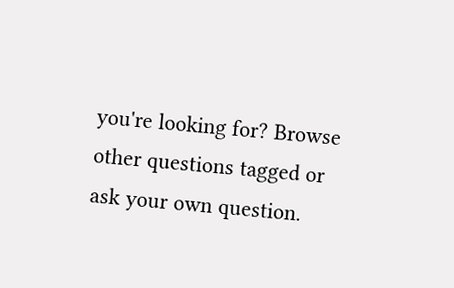you're looking for? Browse other questions tagged or ask your own question.